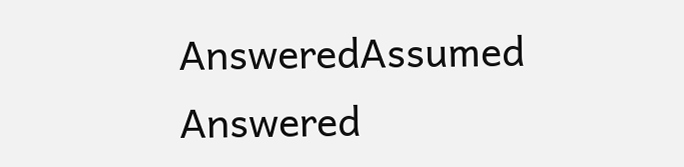AnsweredAssumed Answered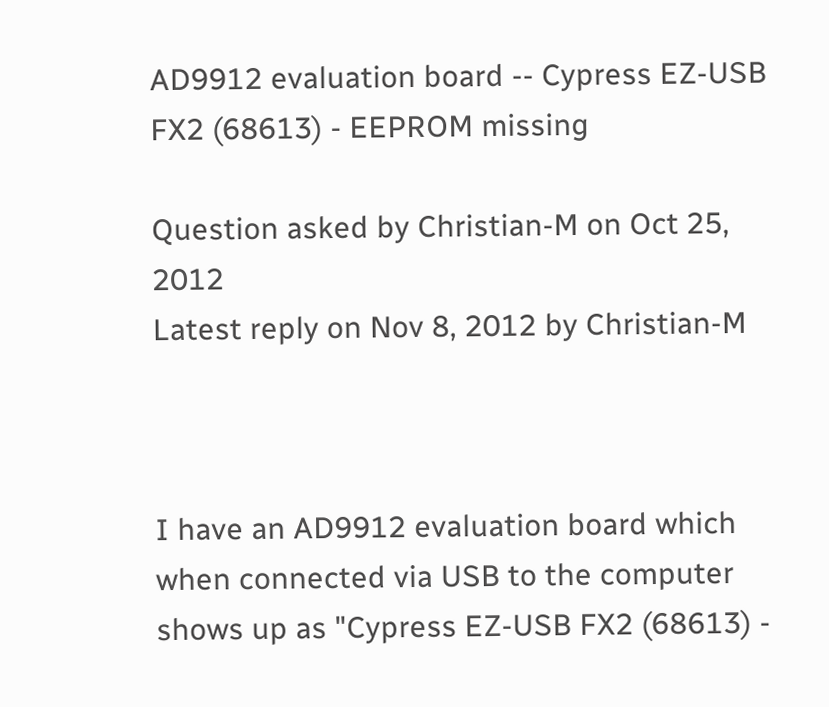AD9912 evaluation board -- Cypress EZ-USB FX2 (68613) - EEPROM missing

Question asked by Christian-M on Oct 25, 2012
Latest reply on Nov 8, 2012 by Christian-M



I have an AD9912 evaluation board which when connected via USB to the computer shows up as "Cypress EZ-USB FX2 (68613) -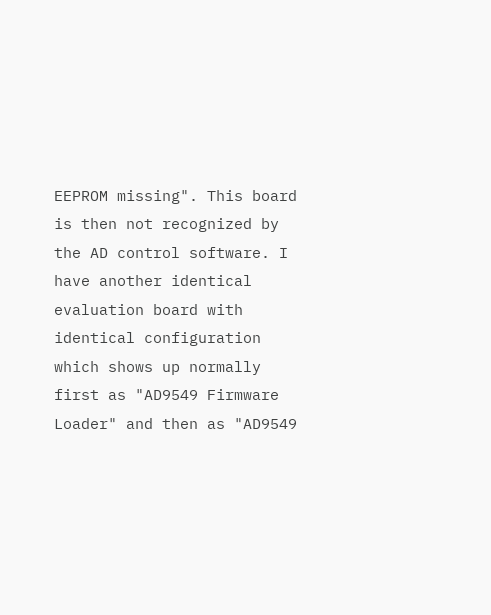EEPROM missing". This board is then not recognized by the AD control software. I have another identical evaluation board with identical configuration which shows up normally first as "AD9549 Firmware Loader" and then as "AD9549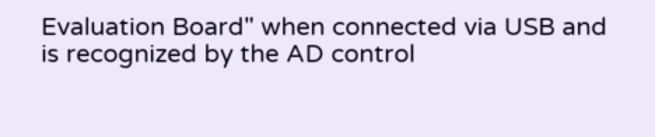Evaluation Board" when connected via USB and is recognized by the AD control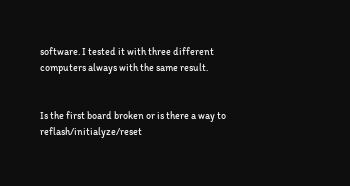software. I tested it with three different computers always with the same result.


Is the first board broken or is there a way to reflash/initialyze/reset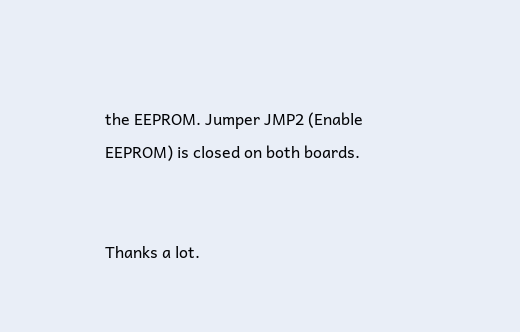the EEPROM. Jumper JMP2 (Enable EEPROM) is closed on both boards.


Thanks a lot.